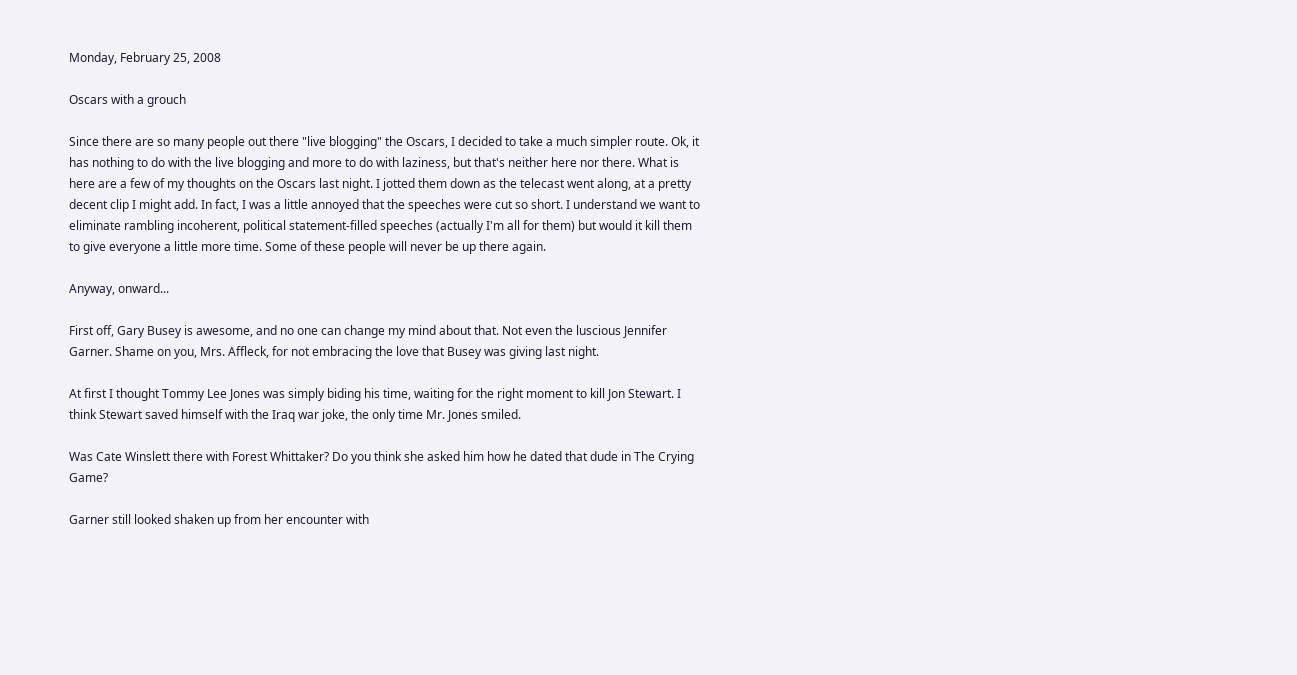Monday, February 25, 2008

Oscars with a grouch

Since there are so many people out there "live blogging" the Oscars, I decided to take a much simpler route. Ok, it has nothing to do with the live blogging and more to do with laziness, but that's neither here nor there. What is here are a few of my thoughts on the Oscars last night. I jotted them down as the telecast went along, at a pretty decent clip I might add. In fact, I was a little annoyed that the speeches were cut so short. I understand we want to eliminate rambling incoherent, political statement-filled speeches (actually I'm all for them) but would it kill them to give everyone a little more time. Some of these people will never be up there again.

Anyway, onward...

First off, Gary Busey is awesome, and no one can change my mind about that. Not even the luscious Jennifer Garner. Shame on you, Mrs. Affleck, for not embracing the love that Busey was giving last night.

At first I thought Tommy Lee Jones was simply biding his time, waiting for the right moment to kill Jon Stewart. I think Stewart saved himself with the Iraq war joke, the only time Mr. Jones smiled.

Was Cate Winslett there with Forest Whittaker? Do you think she asked him how he dated that dude in The Crying Game?

Garner still looked shaken up from her encounter with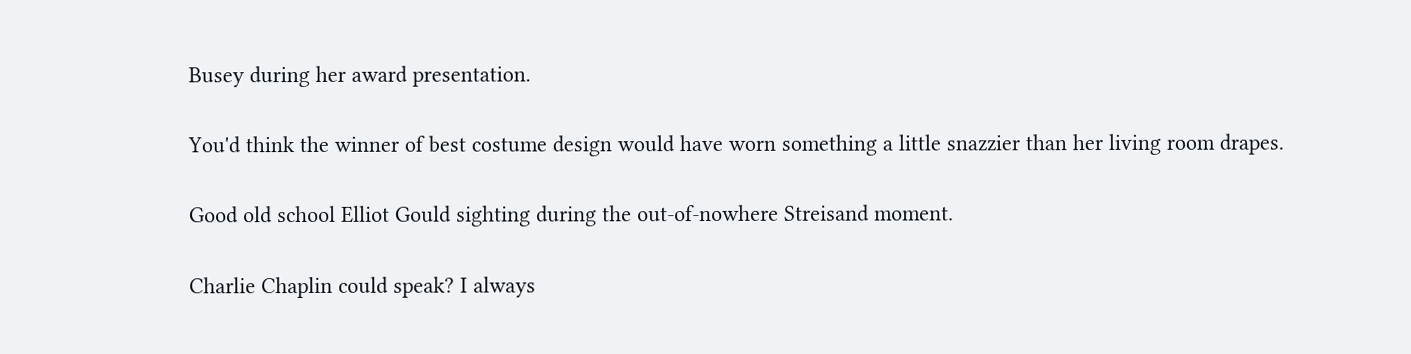Busey during her award presentation.

You'd think the winner of best costume design would have worn something a little snazzier than her living room drapes.

Good old school Elliot Gould sighting during the out-of-nowhere Streisand moment.

Charlie Chaplin could speak? I always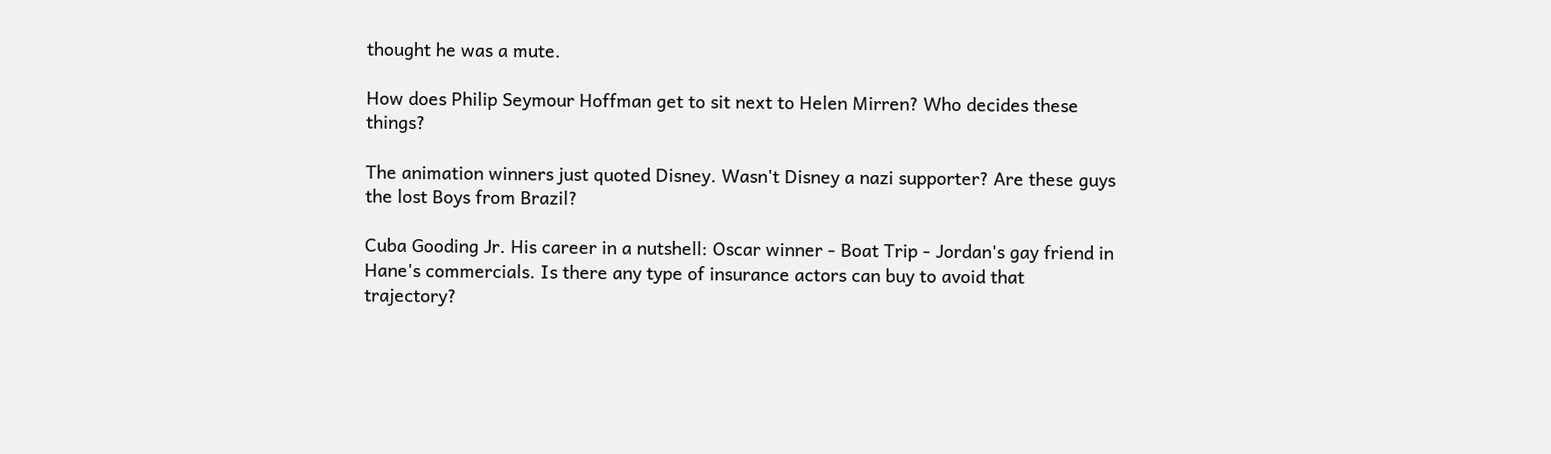thought he was a mute.

How does Philip Seymour Hoffman get to sit next to Helen Mirren? Who decides these things?

The animation winners just quoted Disney. Wasn't Disney a nazi supporter? Are these guys the lost Boys from Brazil?

Cuba Gooding Jr. His career in a nutshell: Oscar winner - Boat Trip - Jordan's gay friend in Hane's commercials. Is there any type of insurance actors can buy to avoid that trajectory?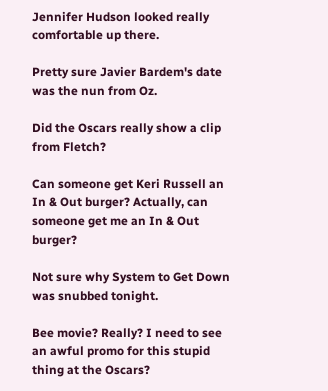Jennifer Hudson looked really comfortable up there.

Pretty sure Javier Bardem's date was the nun from Oz.

Did the Oscars really show a clip from Fletch?

Can someone get Keri Russell an In & Out burger? Actually, can someone get me an In & Out burger?

Not sure why System to Get Down was snubbed tonight.

Bee movie? Really? I need to see an awful promo for this stupid thing at the Oscars?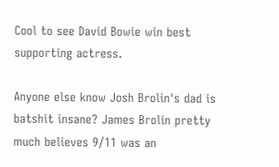Cool to see David Bowie win best supporting actress.

Anyone else know Josh Brolin's dad is batshit insane? James Brolin pretty much believes 9/11 was an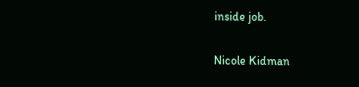inside job.

Nicole Kidman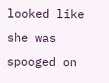looked like she was spooged on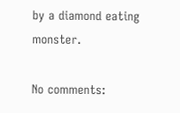by a diamond eating monster.

No comments: